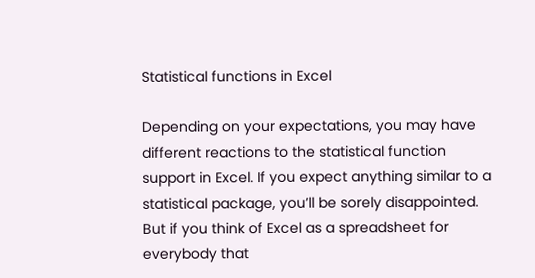Statistical functions in Excel

Depending on your expectations, you may have different reactions to the statistical function support in Excel. If you expect anything similar to a statistical package, you’ll be sorely disappointed. But if you think of Excel as a spreadsheet for everybody that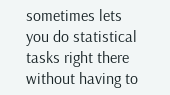sometimes lets you do statistical tasks right there without having to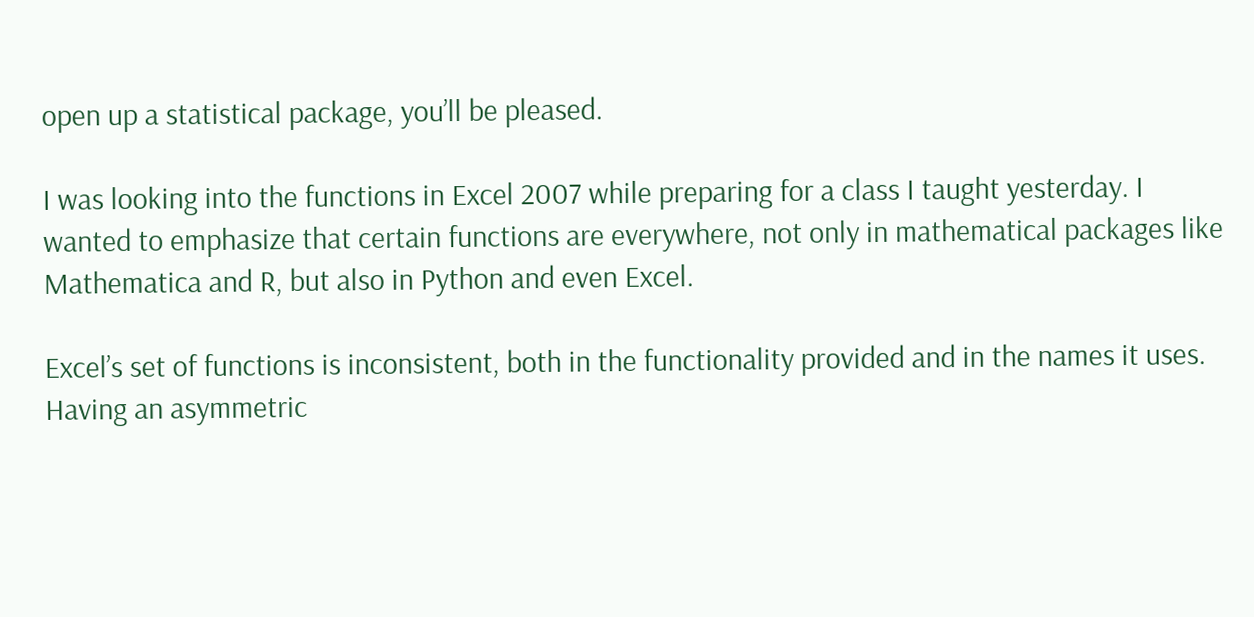open up a statistical package, you’ll be pleased.

I was looking into the functions in Excel 2007 while preparing for a class I taught yesterday. I wanted to emphasize that certain functions are everywhere, not only in mathematical packages like Mathematica and R, but also in Python and even Excel.

Excel’s set of functions is inconsistent, both in the functionality provided and in the names it uses. Having an asymmetric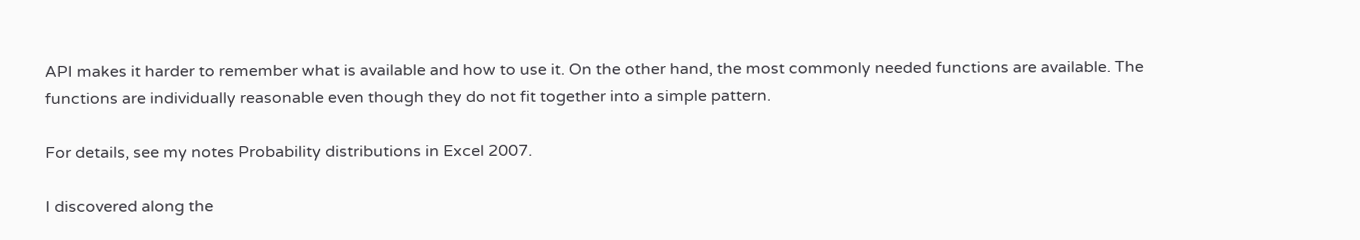API makes it harder to remember what is available and how to use it. On the other hand, the most commonly needed functions are available. The functions are individually reasonable even though they do not fit together into a simple pattern.

For details, see my notes Probability distributions in Excel 2007.

I discovered along the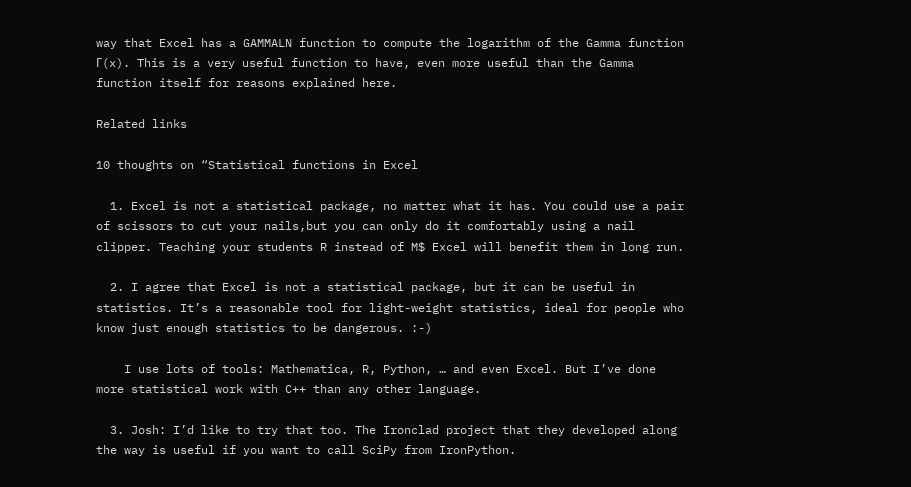way that Excel has a GAMMALN function to compute the logarithm of the Gamma function Γ(x). This is a very useful function to have, even more useful than the Gamma function itself for reasons explained here.

Related links

10 thoughts on “Statistical functions in Excel

  1. Excel is not a statistical package, no matter what it has. You could use a pair of scissors to cut your nails,but you can only do it comfortably using a nail clipper. Teaching your students R instead of M$ Excel will benefit them in long run.

  2. I agree that Excel is not a statistical package, but it can be useful in statistics. It’s a reasonable tool for light-weight statistics, ideal for people who know just enough statistics to be dangerous. :-)

    I use lots of tools: Mathematica, R, Python, … and even Excel. But I’ve done more statistical work with C++ than any other language.

  3. Josh: I’d like to try that too. The Ironclad project that they developed along the way is useful if you want to call SciPy from IronPython.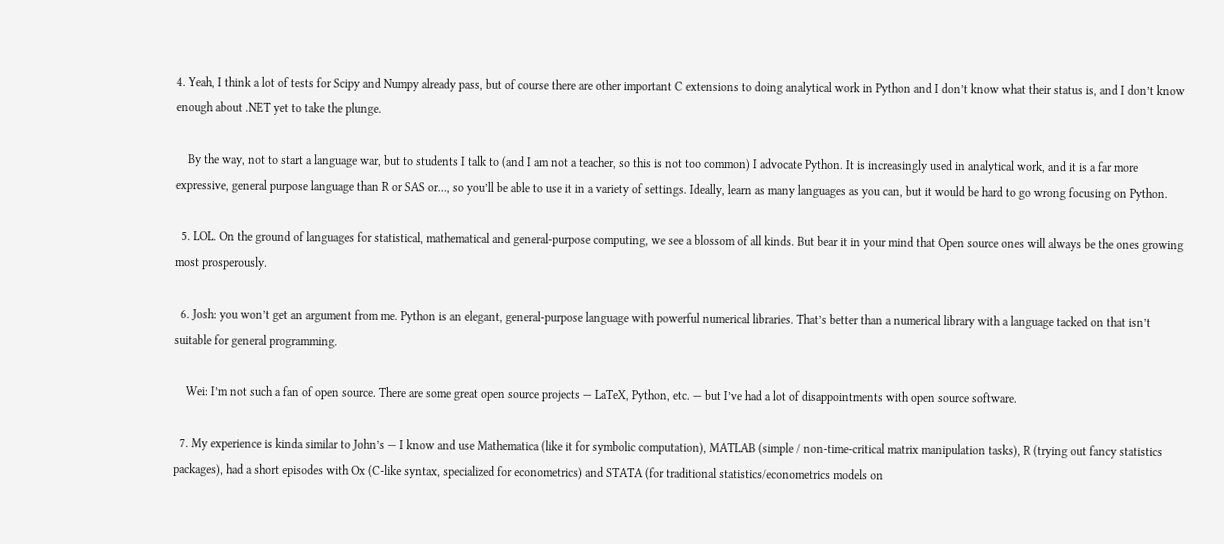4. Yeah, I think a lot of tests for Scipy and Numpy already pass, but of course there are other important C extensions to doing analytical work in Python and I don’t know what their status is, and I don’t know enough about .NET yet to take the plunge.

    By the way, not to start a language war, but to students I talk to (and I am not a teacher, so this is not too common) I advocate Python. It is increasingly used in analytical work, and it is a far more expressive, general purpose language than R or SAS or…, so you’ll be able to use it in a variety of settings. Ideally, learn as many languages as you can, but it would be hard to go wrong focusing on Python.

  5. LOL. On the ground of languages for statistical, mathematical and general-purpose computing, we see a blossom of all kinds. But bear it in your mind that Open source ones will always be the ones growing most prosperously.

  6. Josh: you won’t get an argument from me. Python is an elegant, general-purpose language with powerful numerical libraries. That’s better than a numerical library with a language tacked on that isn’t suitable for general programming.

    Wei: I’m not such a fan of open source. There are some great open source projects — LaTeX, Python, etc. — but I’ve had a lot of disappointments with open source software.

  7. My experience is kinda similar to John’s — I know and use Mathematica (like it for symbolic computation), MATLAB (simple / non-time-critical matrix manipulation tasks), R (trying out fancy statistics packages), had a short episodes with Ox (C-like syntax, specialized for econometrics) and STATA (for traditional statistics/econometrics models on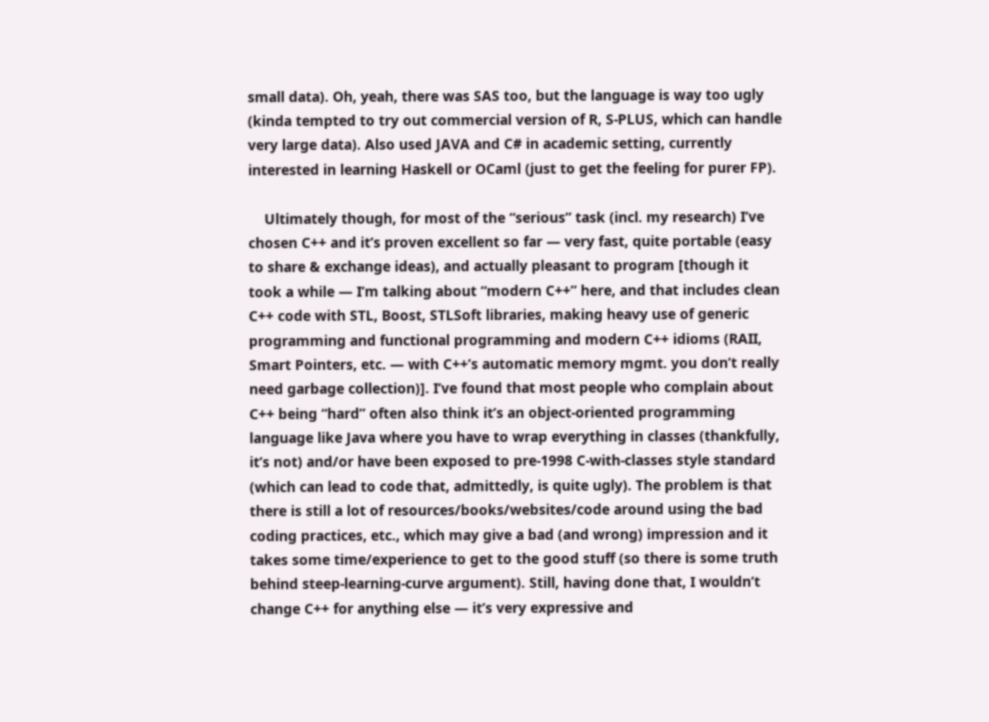small data). Oh, yeah, there was SAS too, but the language is way too ugly (kinda tempted to try out commercial version of R, S-PLUS, which can handle very large data). Also used JAVA and C# in academic setting, currently interested in learning Haskell or OCaml (just to get the feeling for purer FP).

    Ultimately though, for most of the “serious” task (incl. my research) I’ve chosen C++ and it’s proven excellent so far — very fast, quite portable (easy to share & exchange ideas), and actually pleasant to program [though it took a while — I’m talking about “modern C++” here, and that includes clean C++ code with STL, Boost, STLSoft libraries, making heavy use of generic programming and functional programming and modern C++ idioms (RAII, Smart Pointers, etc. — with C++’s automatic memory mgmt. you don’t really need garbage collection)]. I’ve found that most people who complain about C++ being “hard” often also think it’s an object-oriented programming language like Java where you have to wrap everything in classes (thankfully, it’s not) and/or have been exposed to pre-1998 C-with-classes style standard (which can lead to code that, admittedly, is quite ugly). The problem is that there is still a lot of resources/books/websites/code around using the bad coding practices, etc., which may give a bad (and wrong) impression and it takes some time/experience to get to the good stuff (so there is some truth behind steep-learning-curve argument). Still, having done that, I wouldn’t change C++ for anything else — it’s very expressive and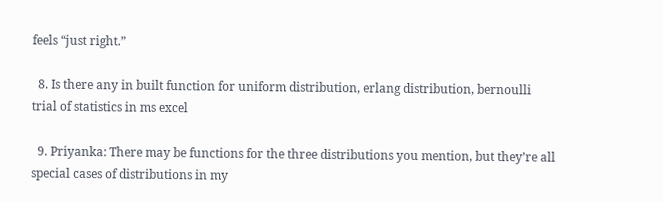feels “just right.”

  8. Is there any in built function for uniform distribution, erlang distribution, bernoulli trial of statistics in ms excel

  9. Priyanka: There may be functions for the three distributions you mention, but they’re all special cases of distributions in my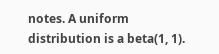notes. A uniform distribution is a beta(1, 1).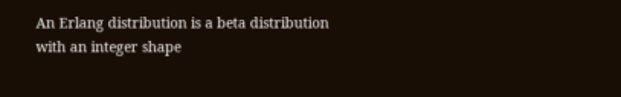An Erlang distribution is a beta distribution with an integer shape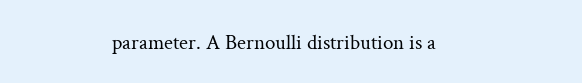parameter. A Bernoulli distribution is a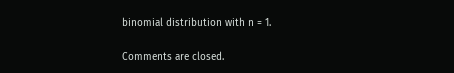binomial distribution with n = 1.

Comments are closed.